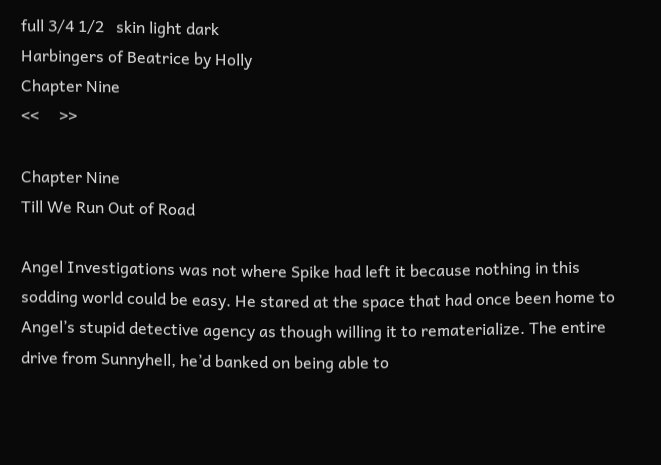full 3/4 1/2   skin light dark
Harbingers of Beatrice by Holly
Chapter Nine
<<     >>

Chapter Nine
Till We Run Out of Road

Angel Investigations was not where Spike had left it because nothing in this sodding world could be easy. He stared at the space that had once been home to Angel’s stupid detective agency as though willing it to rematerialize. The entire drive from Sunnyhell, he’d banked on being able to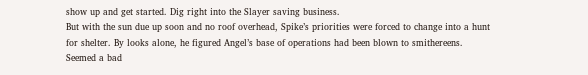show up and get started. Dig right into the Slayer saving business.
But with the sun due up soon and no roof overhead, Spike’s priorities were forced to change into a hunt for shelter. By looks alone, he figured Angel’s base of operations had been blown to smithereens. Seemed a bad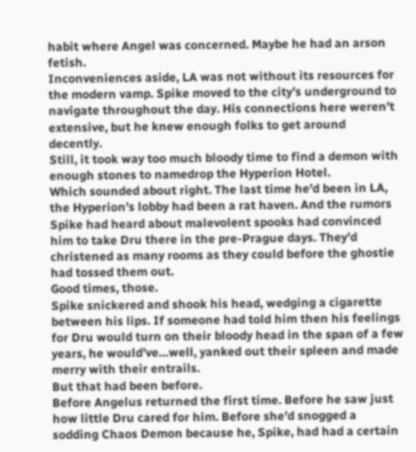habit where Angel was concerned. Maybe he had an arson fetish.
Inconveniences aside, LA was not without its resources for the modern vamp. Spike moved to the city’s underground to navigate throughout the day. His connections here weren’t extensive, but he knew enough folks to get around decently.
Still, it took way too much bloody time to find a demon with enough stones to namedrop the Hyperion Hotel.
Which sounded about right. The last time he’d been in LA, the Hyperion’s lobby had been a rat haven. And the rumors Spike had heard about malevolent spooks had convinced him to take Dru there in the pre-Prague days. They’d christened as many rooms as they could before the ghostie had tossed them out.
Good times, those.
Spike snickered and shook his head, wedging a cigarette between his lips. If someone had told him then his feelings for Dru would turn on their bloody head in the span of a few years, he would’ve…well, yanked out their spleen and made merry with their entrails.
But that had been before.
Before Angelus returned the first time. Before he saw just how little Dru cared for him. Before she’d snogged a sodding Chaos Demon because he, Spike, had had a certain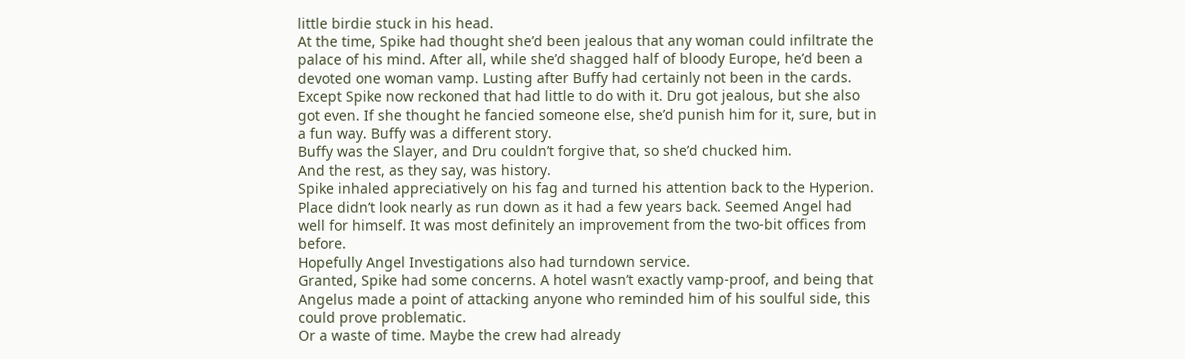little birdie stuck in his head.
At the time, Spike had thought she’d been jealous that any woman could infiltrate the palace of his mind. After all, while she’d shagged half of bloody Europe, he’d been a devoted one woman vamp. Lusting after Buffy had certainly not been in the cards.
Except Spike now reckoned that had little to do with it. Dru got jealous, but she also got even. If she thought he fancied someone else, she’d punish him for it, sure, but in a fun way. Buffy was a different story.
Buffy was the Slayer, and Dru couldn’t forgive that, so she’d chucked him.
And the rest, as they say, was history.
Spike inhaled appreciatively on his fag and turned his attention back to the Hyperion. Place didn’t look nearly as run down as it had a few years back. Seemed Angel had well for himself. It was most definitely an improvement from the two-bit offices from before.
Hopefully Angel Investigations also had turndown service.
Granted, Spike had some concerns. A hotel wasn’t exactly vamp-proof, and being that Angelus made a point of attacking anyone who reminded him of his soulful side, this could prove problematic.
Or a waste of time. Maybe the crew had already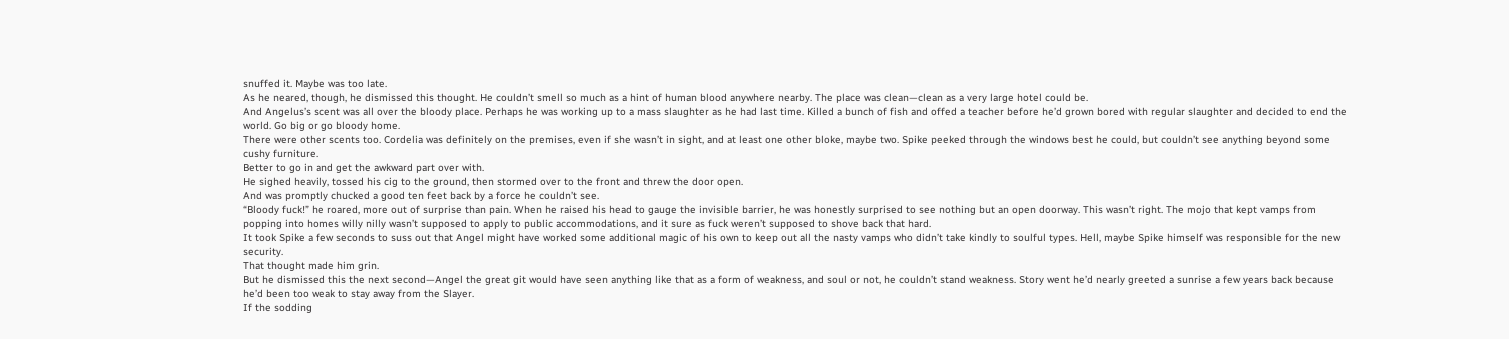snuffed it. Maybe was too late.
As he neared, though, he dismissed this thought. He couldn’t smell so much as a hint of human blood anywhere nearby. The place was clean—clean as a very large hotel could be.
And Angelus’s scent was all over the bloody place. Perhaps he was working up to a mass slaughter as he had last time. Killed a bunch of fish and offed a teacher before he’d grown bored with regular slaughter and decided to end the world. Go big or go bloody home.
There were other scents too. Cordelia was definitely on the premises, even if she wasn’t in sight, and at least one other bloke, maybe two. Spike peeked through the windows best he could, but couldn’t see anything beyond some cushy furniture.
Better to go in and get the awkward part over with.
He sighed heavily, tossed his cig to the ground, then stormed over to the front and threw the door open.
And was promptly chucked a good ten feet back by a force he couldn’t see.
“Bloody fuck!” he roared, more out of surprise than pain. When he raised his head to gauge the invisible barrier, he was honestly surprised to see nothing but an open doorway. This wasn’t right. The mojo that kept vamps from popping into homes willy nilly wasn’t supposed to apply to public accommodations, and it sure as fuck weren’t supposed to shove back that hard.
It took Spike a few seconds to suss out that Angel might have worked some additional magic of his own to keep out all the nasty vamps who didn’t take kindly to soulful types. Hell, maybe Spike himself was responsible for the new security.
That thought made him grin.
But he dismissed this the next second—Angel the great git would have seen anything like that as a form of weakness, and soul or not, he couldn’t stand weakness. Story went he’d nearly greeted a sunrise a few years back because he’d been too weak to stay away from the Slayer.
If the sodding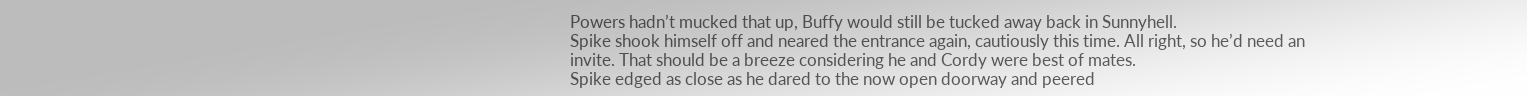Powers hadn’t mucked that up, Buffy would still be tucked away back in Sunnyhell.
Spike shook himself off and neared the entrance again, cautiously this time. All right, so he’d need an invite. That should be a breeze considering he and Cordy were best of mates.
Spike edged as close as he dared to the now open doorway and peered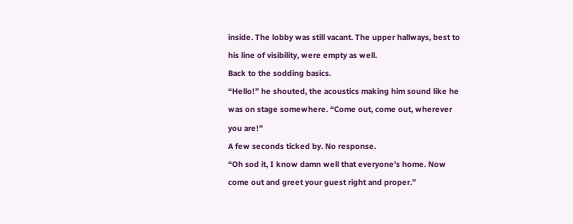inside. The lobby was still vacant. The upper hallways, best to his line of visibility, were empty as well.
Back to the sodding basics.
“Hello!” he shouted, the acoustics making him sound like he was on stage somewhere. “Come out, come out, wherever you are!”
A few seconds ticked by. No response.
“Oh sod it, I know damn well that everyone’s home. Now come out and greet your guest right and proper.”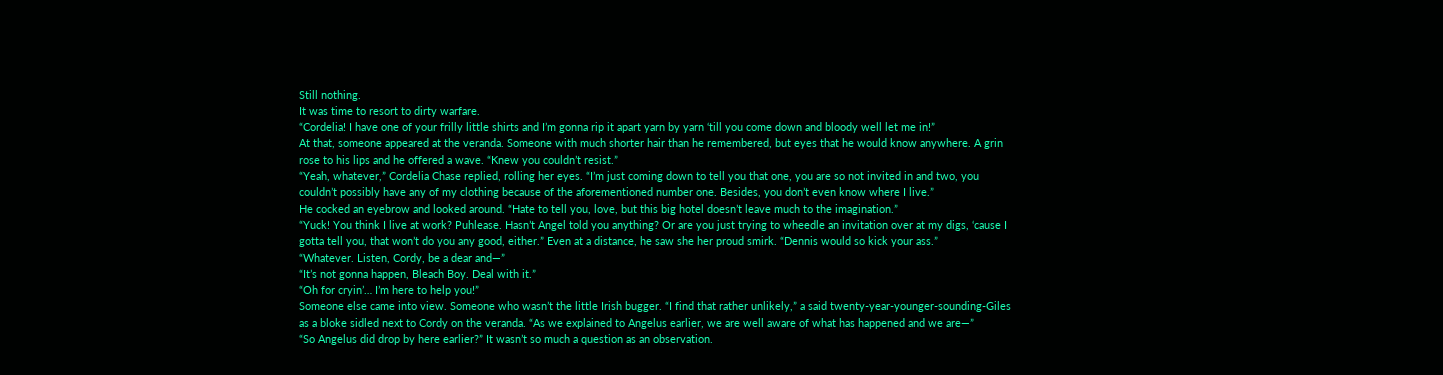Still nothing.
It was time to resort to dirty warfare.
“Cordelia! I have one of your frilly little shirts and I’m gonna rip it apart yarn by yarn ‘till you come down and bloody well let me in!”
At that, someone appeared at the veranda. Someone with much shorter hair than he remembered, but eyes that he would know anywhere. A grin rose to his lips and he offered a wave. “Knew you couldn’t resist.”
“Yeah, whatever,” Cordelia Chase replied, rolling her eyes. “I’m just coming down to tell you that one, you are so not invited in and two, you couldn’t possibly have any of my clothing because of the aforementioned number one. Besides, you don’t even know where I live.”
He cocked an eyebrow and looked around. “Hate to tell you, love, but this big hotel doesn’t leave much to the imagination.”
“Yuck! You think I live at work? Puhlease. Hasn’t Angel told you anything? Or are you just trying to wheedle an invitation over at my digs, ‘cause I gotta tell you, that won’t do you any good, either.” Even at a distance, he saw she her proud smirk. “Dennis would so kick your ass.”
“Whatever. Listen, Cordy, be a dear and—”
“It’s not gonna happen, Bleach Boy. Deal with it.”
“Oh for cryin’… I’m here to help you!”
Someone else came into view. Someone who wasn’t the little Irish bugger. “I find that rather unlikely,” a said twenty-year-younger-sounding-Giles as a bloke sidled next to Cordy on the veranda. “As we explained to Angelus earlier, we are well aware of what has happened and we are—”
“So Angelus did drop by here earlier?” It wasn’t so much a question as an observation.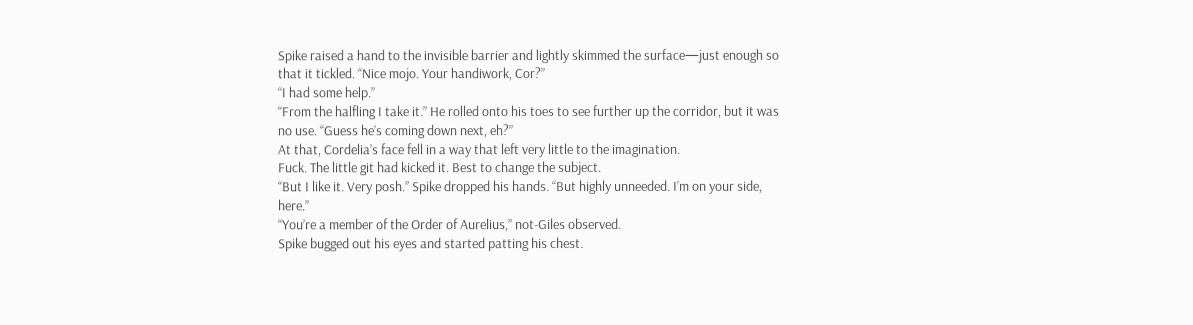Spike raised a hand to the invisible barrier and lightly skimmed the surface—just enough so that it tickled. “Nice mojo. Your handiwork, Cor?”
“I had some help.”
“From the halfling I take it.” He rolled onto his toes to see further up the corridor, but it was no use. “Guess he’s coming down next, eh?”
At that, Cordelia’s face fell in a way that left very little to the imagination.
Fuck. The little git had kicked it. Best to change the subject.
“But I like it. Very posh.” Spike dropped his hands. “But highly unneeded. I’m on your side, here.”
“You’re a member of the Order of Aurelius,” not-Giles observed.
Spike bugged out his eyes and started patting his chest.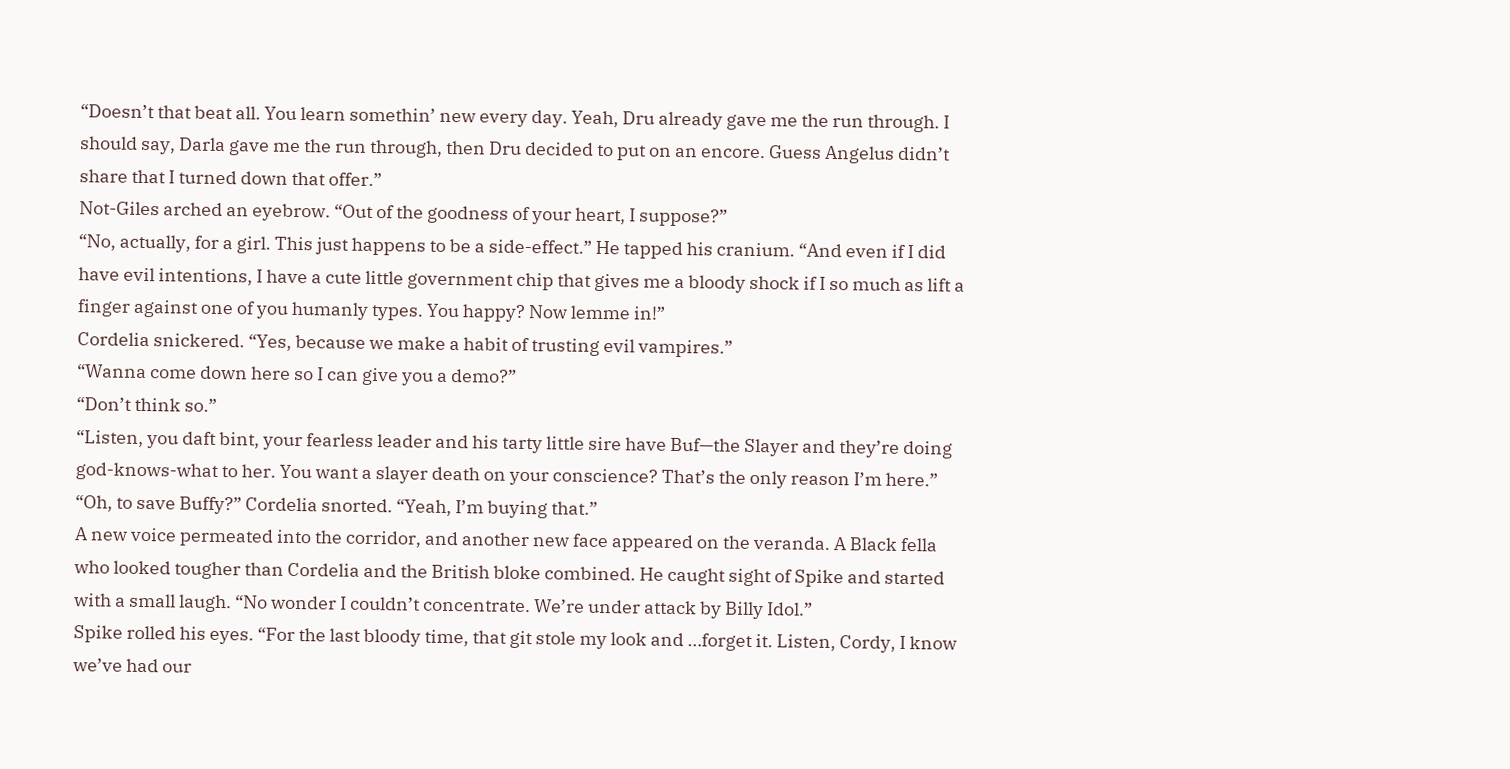“Doesn’t that beat all. You learn somethin’ new every day. Yeah, Dru already gave me the run through. I should say, Darla gave me the run through, then Dru decided to put on an encore. Guess Angelus didn’t share that I turned down that offer.”
Not-Giles arched an eyebrow. “Out of the goodness of your heart, I suppose?”
“No, actually, for a girl. This just happens to be a side-effect.” He tapped his cranium. “And even if I did have evil intentions, I have a cute little government chip that gives me a bloody shock if I so much as lift a finger against one of you humanly types. You happy? Now lemme in!”
Cordelia snickered. “Yes, because we make a habit of trusting evil vampires.”
“Wanna come down here so I can give you a demo?”
“Don’t think so.”
“Listen, you daft bint, your fearless leader and his tarty little sire have Buf—the Slayer and they’re doing god-knows-what to her. You want a slayer death on your conscience? That’s the only reason I’m here.”
“Oh, to save Buffy?” Cordelia snorted. “Yeah, I’m buying that.”
A new voice permeated into the corridor, and another new face appeared on the veranda. A Black fella who looked tougher than Cordelia and the British bloke combined. He caught sight of Spike and started with a small laugh. “No wonder I couldn’t concentrate. We’re under attack by Billy Idol.”
Spike rolled his eyes. “For the last bloody time, that git stole my look and …forget it. Listen, Cordy, I know we’ve had our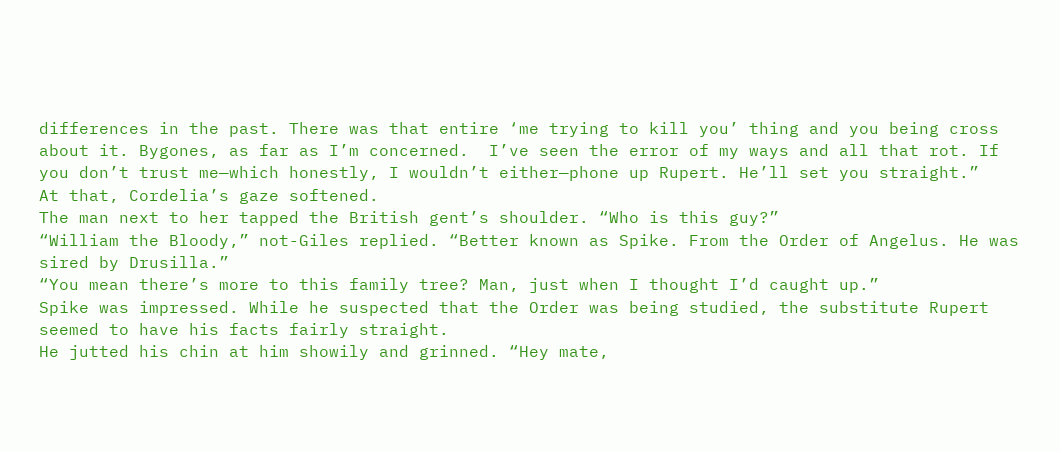differences in the past. There was that entire ‘me trying to kill you’ thing and you being cross about it. Bygones, as far as I’m concerned.  I’ve seen the error of my ways and all that rot. If you don’t trust me—which honestly, I wouldn’t either—phone up Rupert. He’ll set you straight.”
At that, Cordelia’s gaze softened.
The man next to her tapped the British gent’s shoulder. “Who is this guy?”
“William the Bloody,” not-Giles replied. “Better known as Spike. From the Order of Angelus. He was sired by Drusilla.”
“You mean there’s more to this family tree? Man, just when I thought I’d caught up.”
Spike was impressed. While he suspected that the Order was being studied, the substitute Rupert seemed to have his facts fairly straight.
He jutted his chin at him showily and grinned. “Hey mate,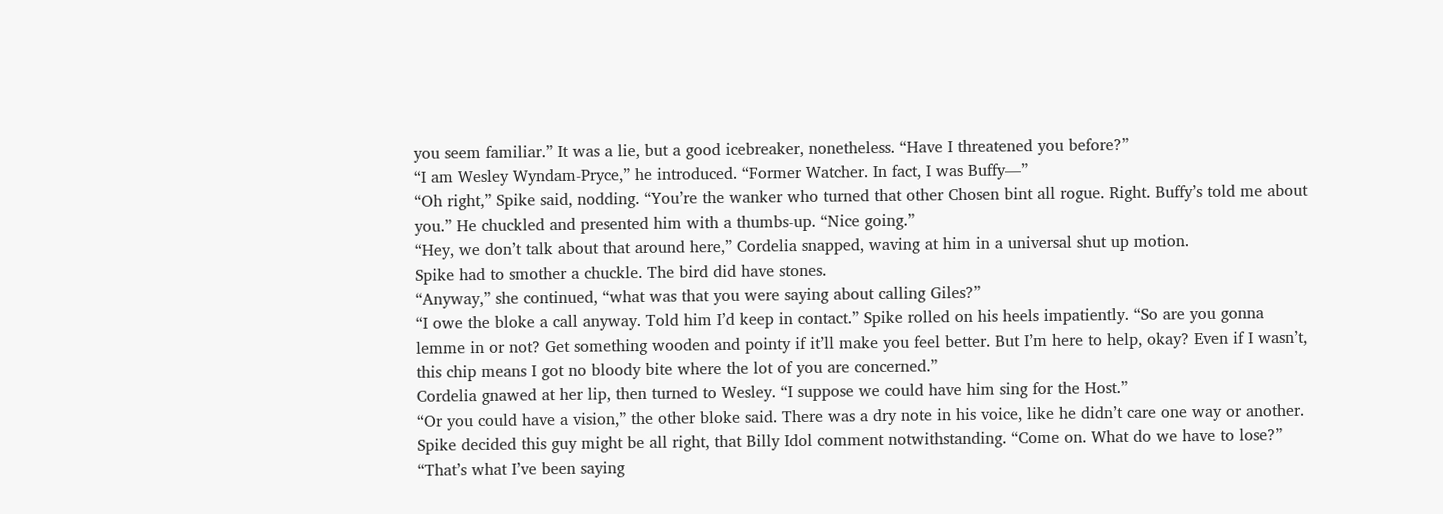you seem familiar.” It was a lie, but a good icebreaker, nonetheless. “Have I threatened you before?”
“I am Wesley Wyndam-Pryce,” he introduced. “Former Watcher. In fact, I was Buffy—”
“Oh right,” Spike said, nodding. “You’re the wanker who turned that other Chosen bint all rogue. Right. Buffy’s told me about you.” He chuckled and presented him with a thumbs-up. “Nice going.”
“Hey, we don’t talk about that around here,” Cordelia snapped, waving at him in a universal shut up motion.
Spike had to smother a chuckle. The bird did have stones.
“Anyway,” she continued, “what was that you were saying about calling Giles?”
“I owe the bloke a call anyway. Told him I’d keep in contact.” Spike rolled on his heels impatiently. “So are you gonna lemme in or not? Get something wooden and pointy if it’ll make you feel better. But I’m here to help, okay? Even if I wasn’t, this chip means I got no bloody bite where the lot of you are concerned.”
Cordelia gnawed at her lip, then turned to Wesley. “I suppose we could have him sing for the Host.”
“Or you could have a vision,” the other bloke said. There was a dry note in his voice, like he didn’t care one way or another. Spike decided this guy might be all right, that Billy Idol comment notwithstanding. “Come on. What do we have to lose?”
“That’s what I’ve been saying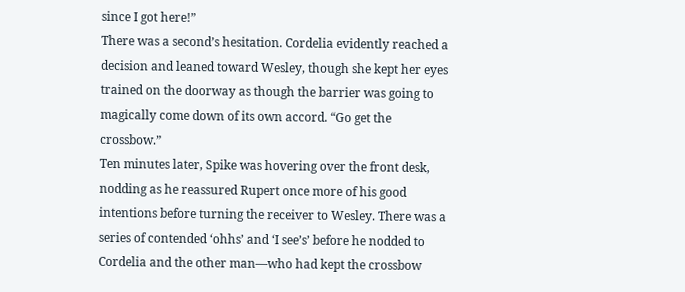since I got here!”
There was a second’s hesitation. Cordelia evidently reached a decision and leaned toward Wesley, though she kept her eyes trained on the doorway as though the barrier was going to magically come down of its own accord. “Go get the crossbow.”
Ten minutes later, Spike was hovering over the front desk, nodding as he reassured Rupert once more of his good intentions before turning the receiver to Wesley. There was a series of contended ‘ohhs’ and ‘I see’s’ before he nodded to Cordelia and the other man—who had kept the crossbow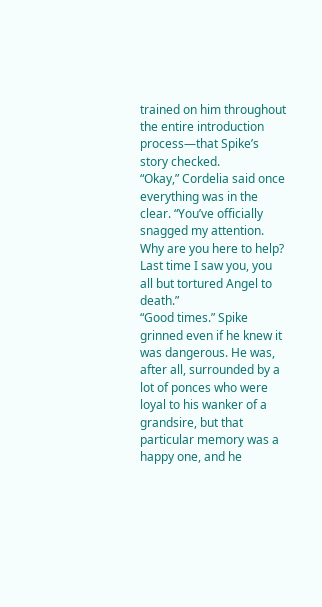trained on him throughout the entire introduction process—that Spike’s story checked.
“Okay,” Cordelia said once everything was in the clear. “You’ve officially snagged my attention. Why are you here to help? Last time I saw you, you all but tortured Angel to death.”
“Good times.” Spike grinned even if he knew it was dangerous. He was, after all, surrounded by a lot of ponces who were loyal to his wanker of a grandsire, but that particular memory was a happy one, and he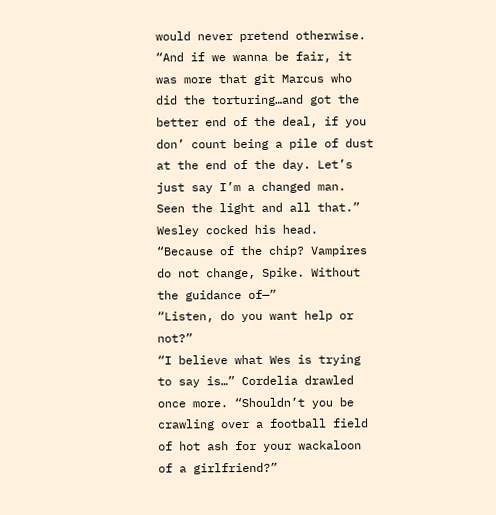would never pretend otherwise. “And if we wanna be fair, it was more that git Marcus who did the torturing…and got the better end of the deal, if you don’ count being a pile of dust at the end of the day. Let’s just say I’m a changed man. Seen the light and all that.”
Wesley cocked his head. “Because of the chip? Vampires do not change, Spike. Without the guidance of—”
“Listen, do you want help or not?”
“I believe what Wes is trying to say is…” Cordelia drawled once more. “Shouldn’t you be crawling over a football field of hot ash for your wackaloon of a girlfriend?”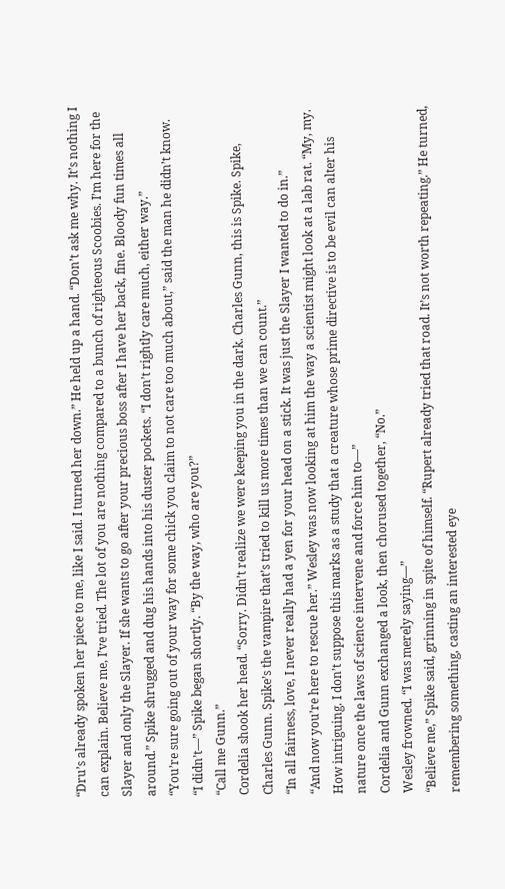“Dru’s already spoken her piece to me, like I said. I turned her down.” He held up a hand. “Don’t ask me why. It’s nothing I can explain. Believe me, I’ve tried. The lot of you are nothing compared to a bunch of righteous Scoobies. I’m here for the Slayer and only the Slayer. If she wants to go after your precious boss after I have her back, fine. Bloody fun times all around.” Spike shrugged and dug his hands into his duster pockets. “I don’t rightly care much, either way.”
“You’re sure going out of your way for some chick you claim to not care too much about,” said the man he didn’t know.
“I didn’t—” Spike began shortly. “By the way, who are you?”
“Call me Gunn.”
Cordelia shook her head. “Sorry. Didn’t realize we were keeping you in the dark. Charles Gunn, this is Spike. Spike, Charles Gunn. Spike’s the vampire that’s tried to kill us more times than we can count.”
“In all fairness, love, I never really had a yen for your head on a stick. It was just the Slayer I wanted to do in.”
“And now you’re here to rescue her.” Wesley was now looking at him the way a scientist might look at a lab rat. “My, my. How intriguing. I don’t suppose this marks as a study that a creature whose prime directive is to be evil can alter his nature once the laws of science intervene and force him to—”
Cordelia and Gunn exchanged a look, then chorused together, “No.”
Wesley frowned. “I was merely saying—”
“Believe me,” Spike said, grinning in spite of himself. “Rupert already tried that road. It’s not worth repeating.” He turned, remembering something, casting an interested eye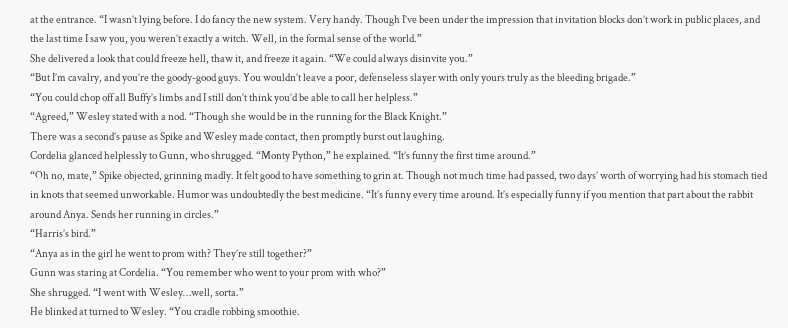at the entrance. “I wasn’t lying before. I do fancy the new system. Very handy. Though I’ve been under the impression that invitation blocks don’t work in public places, and the last time I saw you, you weren’t exactly a witch. Well, in the formal sense of the world.”
She delivered a look that could freeze hell, thaw it, and freeze it again. “We could always disinvite you.”
“But I’m cavalry, and you’re the goody-good guys. You wouldn’t leave a poor, defenseless slayer with only yours truly as the bleeding brigade.”
“You could chop off all Buffy’s limbs and I still don’t think you’d be able to call her helpless.”
“Agreed,” Wesley stated with a nod. “Though she would be in the running for the Black Knight.”
There was a second’s pause as Spike and Wesley made contact, then promptly burst out laughing.
Cordelia glanced helplessly to Gunn, who shrugged. “Monty Python,” he explained. “It’s funny the first time around.”
“Oh no, mate,” Spike objected, grinning madly. It felt good to have something to grin at. Though not much time had passed, two days’ worth of worrying had his stomach tied in knots that seemed unworkable. Humor was undoubtedly the best medicine. “It’s funny every time around. It’s especially funny if you mention that part about the rabbit around Anya. Sends her running in circles.”
“Harris’s bird.”
“Anya as in the girl he went to prom with? They’re still together?”
Gunn was staring at Cordelia. “You remember who went to your prom with who?”
She shrugged. “I went with Wesley…well, sorta.”
He blinked at turned to Wesley. “You cradle robbing smoothie.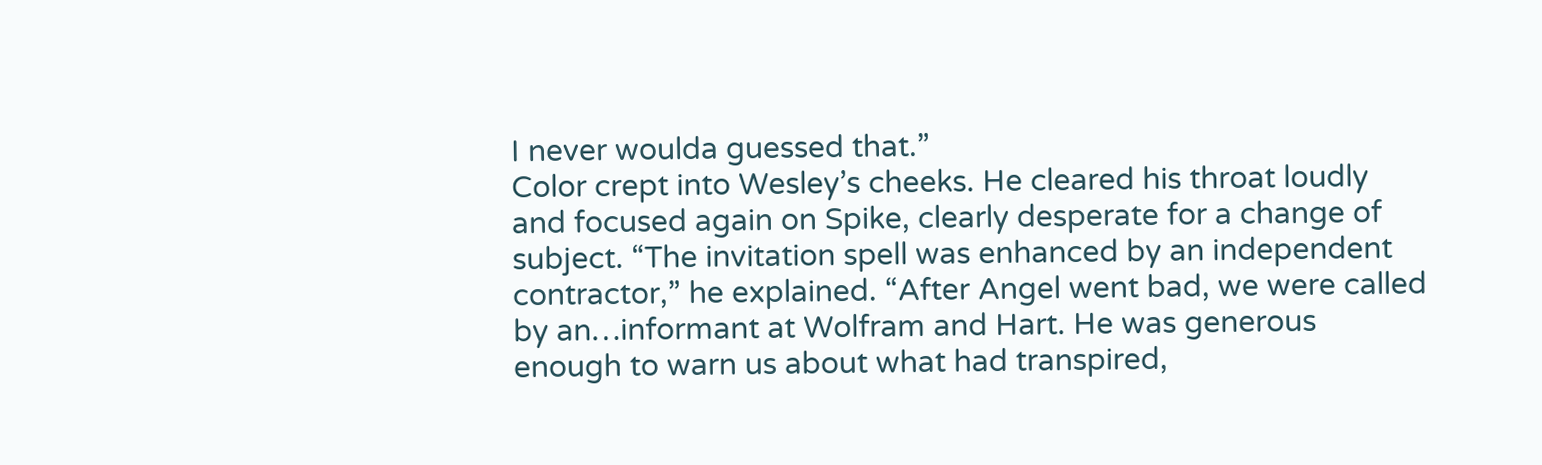I never woulda guessed that.”
Color crept into Wesley’s cheeks. He cleared his throat loudly and focused again on Spike, clearly desperate for a change of subject. “The invitation spell was enhanced by an independent contractor,” he explained. “After Angel went bad, we were called by an…informant at Wolfram and Hart. He was generous enough to warn us about what had transpired,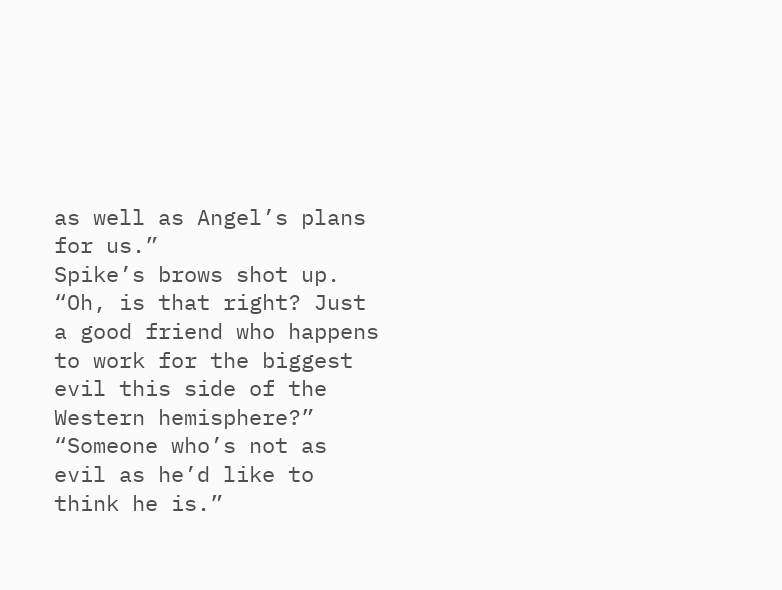as well as Angel’s plans for us.”
Spike’s brows shot up. “Oh, is that right? Just a good friend who happens to work for the biggest evil this side of the Western hemisphere?”
“Someone who’s not as evil as he’d like to think he is.”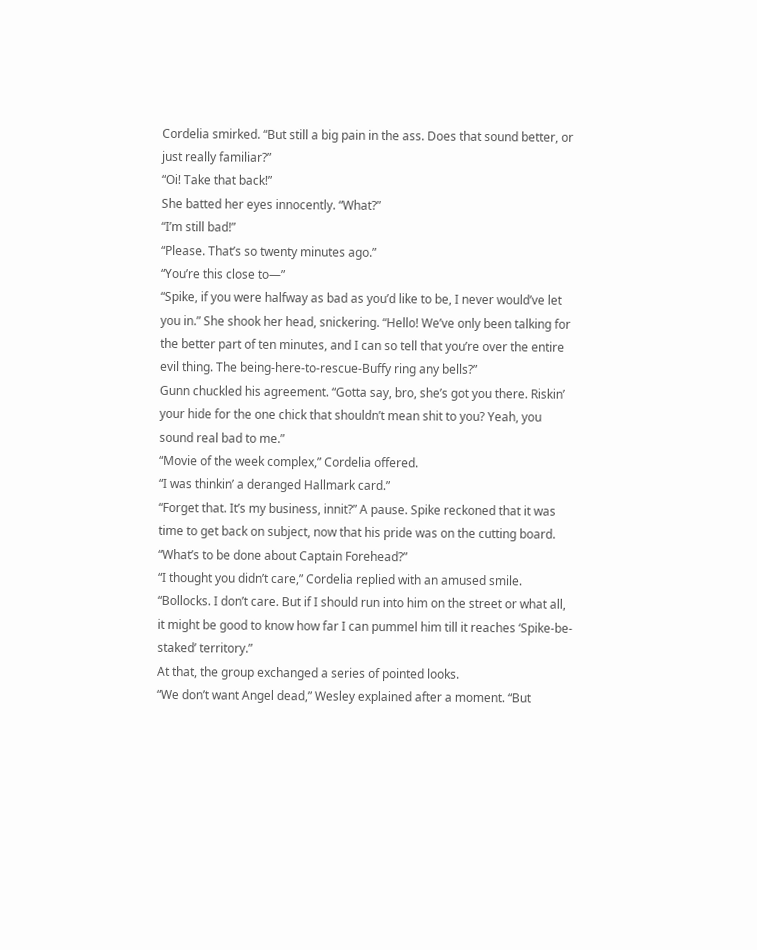Cordelia smirked. “But still a big pain in the ass. Does that sound better, or just really familiar?”
“Oi! Take that back!”
She batted her eyes innocently. “What?”
“I’m still bad!”
“Please. That’s so twenty minutes ago.”
“You’re this close to—”
“Spike, if you were halfway as bad as you’d like to be, I never would’ve let you in.” She shook her head, snickering. “Hello! We’ve only been talking for the better part of ten minutes, and I can so tell that you’re over the entire evil thing. The being-here-to-rescue-Buffy ring any bells?”
Gunn chuckled his agreement. “Gotta say, bro, she’s got you there. Riskin’ your hide for the one chick that shouldn’t mean shit to you? Yeah, you sound real bad to me.”
“Movie of the week complex,” Cordelia offered.
“I was thinkin’ a deranged Hallmark card.”
“Forget that. It’s my business, innit?” A pause. Spike reckoned that it was time to get back on subject, now that his pride was on the cutting board. “What’s to be done about Captain Forehead?”
“I thought you didn’t care,” Cordelia replied with an amused smile.
“Bollocks. I don’t care. But if I should run into him on the street or what all, it might be good to know how far I can pummel him till it reaches ‘Spike-be-staked’ territory.”
At that, the group exchanged a series of pointed looks.
“We don’t want Angel dead,” Wesley explained after a moment. “But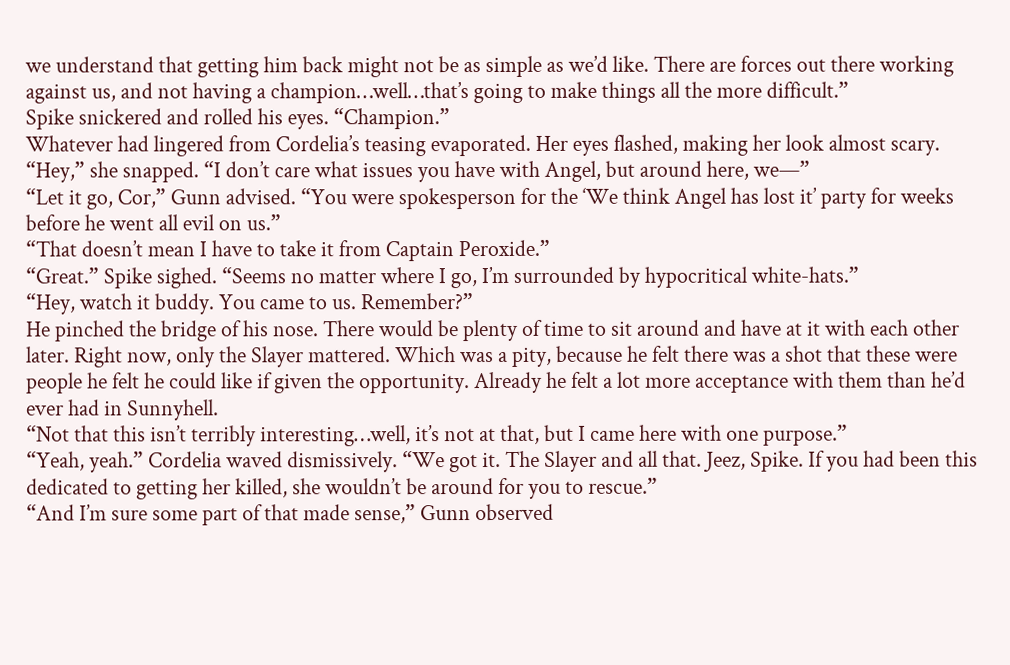we understand that getting him back might not be as simple as we’d like. There are forces out there working against us, and not having a champion…well…that’s going to make things all the more difficult.”
Spike snickered and rolled his eyes. “Champion.”
Whatever had lingered from Cordelia’s teasing evaporated. Her eyes flashed, making her look almost scary. “Hey,” she snapped. “I don’t care what issues you have with Angel, but around here, we—”
“Let it go, Cor,” Gunn advised. “You were spokesperson for the ‘We think Angel has lost it’ party for weeks before he went all evil on us.”
“That doesn’t mean I have to take it from Captain Peroxide.”
“Great.” Spike sighed. “Seems no matter where I go, I’m surrounded by hypocritical white-hats.”
“Hey, watch it buddy. You came to us. Remember?”
He pinched the bridge of his nose. There would be plenty of time to sit around and have at it with each other later. Right now, only the Slayer mattered. Which was a pity, because he felt there was a shot that these were people he felt he could like if given the opportunity. Already he felt a lot more acceptance with them than he’d ever had in Sunnyhell.
“Not that this isn’t terribly interesting…well, it’s not at that, but I came here with one purpose.”
“Yeah, yeah.” Cordelia waved dismissively. “We got it. The Slayer and all that. Jeez, Spike. If you had been this dedicated to getting her killed, she wouldn’t be around for you to rescue.”
“And I’m sure some part of that made sense,” Gunn observed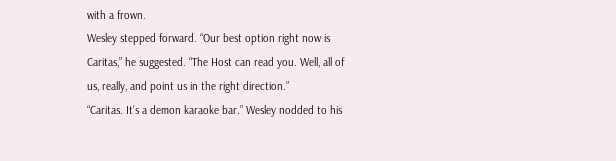with a frown.
Wesley stepped forward. “Our best option right now is Caritas,” he suggested. “The Host can read you. Well, all of us, really, and point us in the right direction.”
“Caritas. It’s a demon karaoke bar.” Wesley nodded to his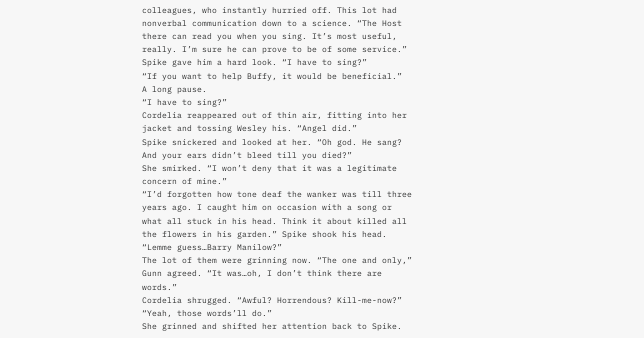colleagues, who instantly hurried off. This lot had nonverbal communication down to a science. “The Host there can read you when you sing. It’s most useful, really. I’m sure he can prove to be of some service.”
Spike gave him a hard look. “I have to sing?”
“If you want to help Buffy, it would be beneficial.”
A long pause.
“I have to sing?”
Cordelia reappeared out of thin air, fitting into her jacket and tossing Wesley his. “Angel did.”
Spike snickered and looked at her. “Oh god. He sang? And your ears didn’t bleed till you died?”
She smirked. “I won’t deny that it was a legitimate concern of mine.”
“I’d forgotten how tone deaf the wanker was till three years ago. I caught him on occasion with a song or what all stuck in his head. Think it about killed all the flowers in his garden.” Spike shook his head. “Lemme guess…Barry Manilow?”
The lot of them were grinning now. “The one and only,” Gunn agreed. “It was…oh, I don’t think there are words.”
Cordelia shrugged. “Awful? Horrendous? Kill-me-now?”
“Yeah, those words’ll do.”
She grinned and shifted her attention back to Spike.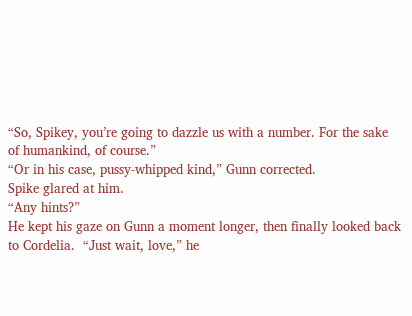“So, Spikey, you’re going to dazzle us with a number. For the sake of humankind, of course.”
“Or in his case, pussy-whipped kind,” Gunn corrected.
Spike glared at him.
“Any hints?”
He kept his gaze on Gunn a moment longer, then finally looked back to Cordelia.  “Just wait, love,” he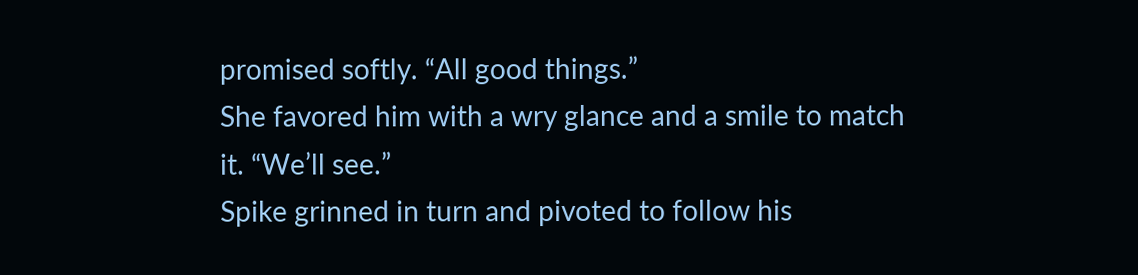promised softly. “All good things.”
She favored him with a wry glance and a smile to match it. “We’ll see.”
Spike grinned in turn and pivoted to follow his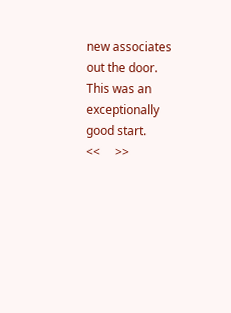new associates out the door.
This was an exceptionally good start.
<<     >>